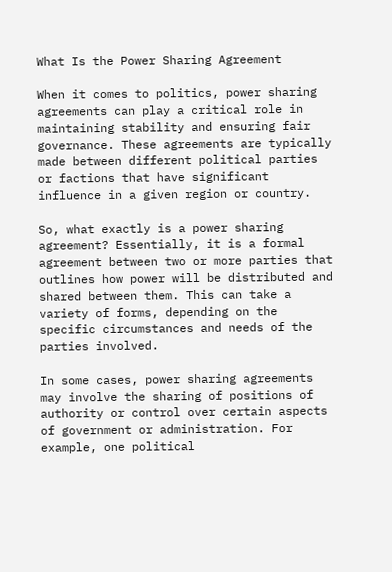What Is the Power Sharing Agreement

When it comes to politics, power sharing agreements can play a critical role in maintaining stability and ensuring fair governance. These agreements are typically made between different political parties or factions that have significant influence in a given region or country.

So, what exactly is a power sharing agreement? Essentially, it is a formal agreement between two or more parties that outlines how power will be distributed and shared between them. This can take a variety of forms, depending on the specific circumstances and needs of the parties involved.

In some cases, power sharing agreements may involve the sharing of positions of authority or control over certain aspects of government or administration. For example, one political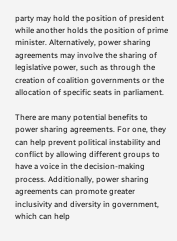party may hold the position of president while another holds the position of prime minister. Alternatively, power sharing agreements may involve the sharing of legislative power, such as through the creation of coalition governments or the allocation of specific seats in parliament.

There are many potential benefits to power sharing agreements. For one, they can help prevent political instability and conflict by allowing different groups to have a voice in the decision-making process. Additionally, power sharing agreements can promote greater inclusivity and diversity in government, which can help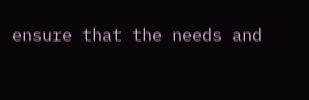ensure that the needs and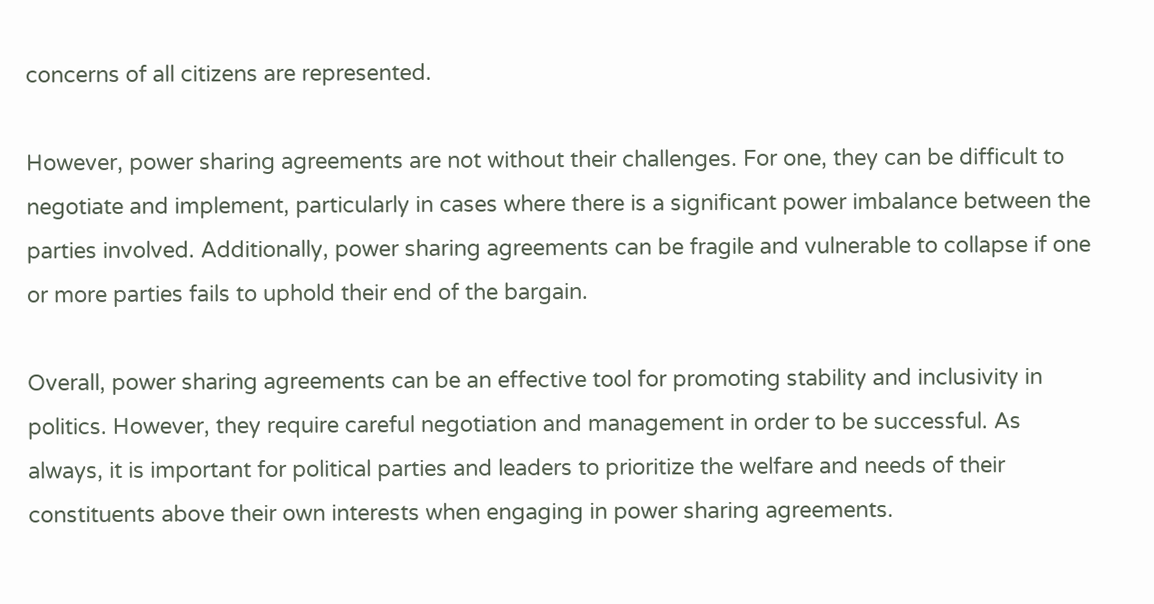concerns of all citizens are represented.

However, power sharing agreements are not without their challenges. For one, they can be difficult to negotiate and implement, particularly in cases where there is a significant power imbalance between the parties involved. Additionally, power sharing agreements can be fragile and vulnerable to collapse if one or more parties fails to uphold their end of the bargain.

Overall, power sharing agreements can be an effective tool for promoting stability and inclusivity in politics. However, they require careful negotiation and management in order to be successful. As always, it is important for political parties and leaders to prioritize the welfare and needs of their constituents above their own interests when engaging in power sharing agreements.